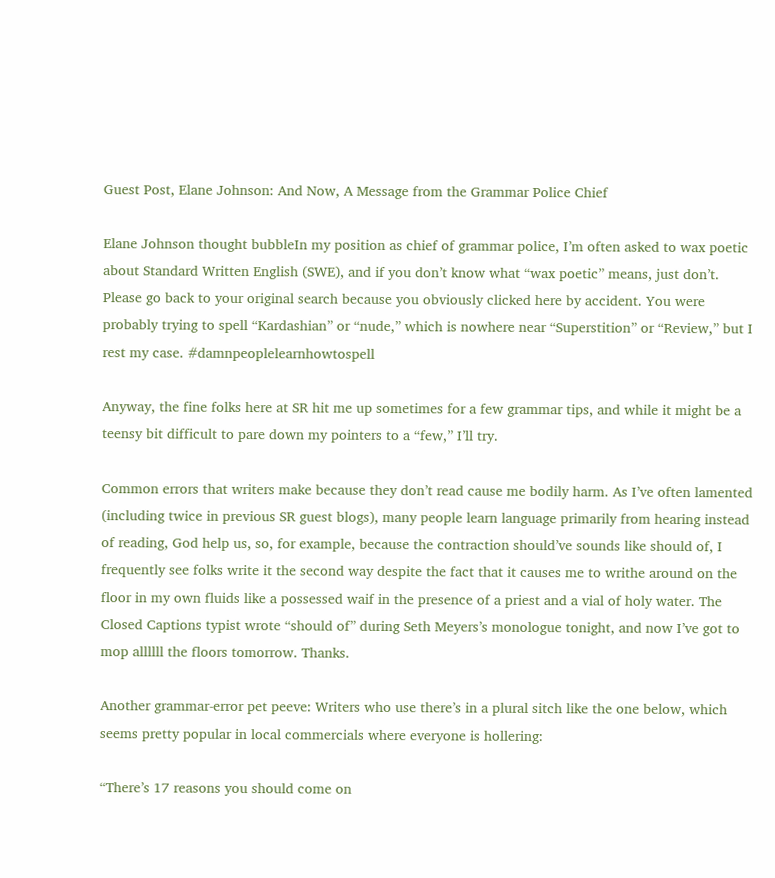Guest Post, Elane Johnson: And Now, A Message from the Grammar Police Chief

Elane Johnson thought bubbleIn my position as chief of grammar police, I’m often asked to wax poetic about Standard Written English (SWE), and if you don’t know what “wax poetic” means, just don’t. Please go back to your original search because you obviously clicked here by accident. You were probably trying to spell “Kardashian” or “nude,” which is nowhere near “Superstition” or “Review,” but I rest my case. #damnpeoplelearnhowtospell

Anyway, the fine folks here at SR hit me up sometimes for a few grammar tips, and while it might be a teensy bit difficult to pare down my pointers to a “few,” I’ll try.

Common errors that writers make because they don’t read cause me bodily harm. As I’ve often lamented (including twice in previous SR guest blogs), many people learn language primarily from hearing instead of reading, God help us, so, for example, because the contraction should’ve sounds like should of, I frequently see folks write it the second way despite the fact that it causes me to writhe around on the floor in my own fluids like a possessed waif in the presence of a priest and a vial of holy water. The Closed Captions typist wrote “should of” during Seth Meyers’s monologue tonight, and now I’ve got to mop allllll the floors tomorrow. Thanks.

Another grammar-error pet peeve: Writers who use there’s in a plural sitch like the one below, which seems pretty popular in local commercials where everyone is hollering:

“There’s 17 reasons you should come on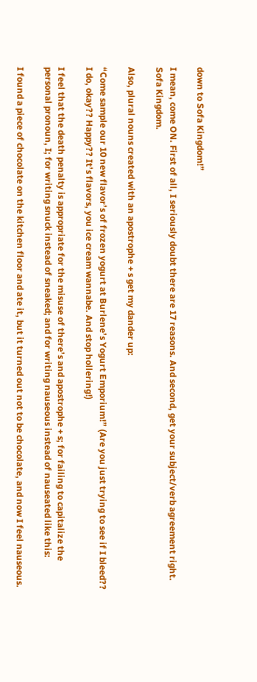down to Sofa Kingdom!”

I mean, come ON. First of all, I seriously doubt there are 17 reasons. And second, get your subject/verb agreement right. Sofa Kingdom.

Also, plural nouns created with an apostrophe + s get my dander up:

“Come sample our 10 new flavor’s of frozen yogurt at Burlene’s Yogurt Emporium!” (Are you just trying to see if I bleed?? I do, okay?? Happy?? It’s flavors, you ice cream wannabe. And stop hollering!)

I feel that the death penalty is appropriate for the misuse of there’s and apostrophe + s; for failing to capitalize the personal pronoun, I; for writing snuck instead of sneaked; and for writing nauseous instead of nauseated like this:

I found a piece of chocolate on the kitchen floor and ate it, but it turned out not to be chocolate, and now I feel nauseous.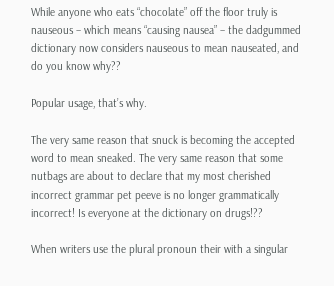While anyone who eats “chocolate” off the floor truly is nauseous – which means “causing nausea” – the dadgummed dictionary now considers nauseous to mean nauseated, and do you know why??

Popular usage, that’s why.

The very same reason that snuck is becoming the accepted word to mean sneaked. The very same reason that some nutbags are about to declare that my most cherished incorrect grammar pet peeve is no longer grammatically incorrect! Is everyone at the dictionary on drugs!??

When writers use the plural pronoun their with a singular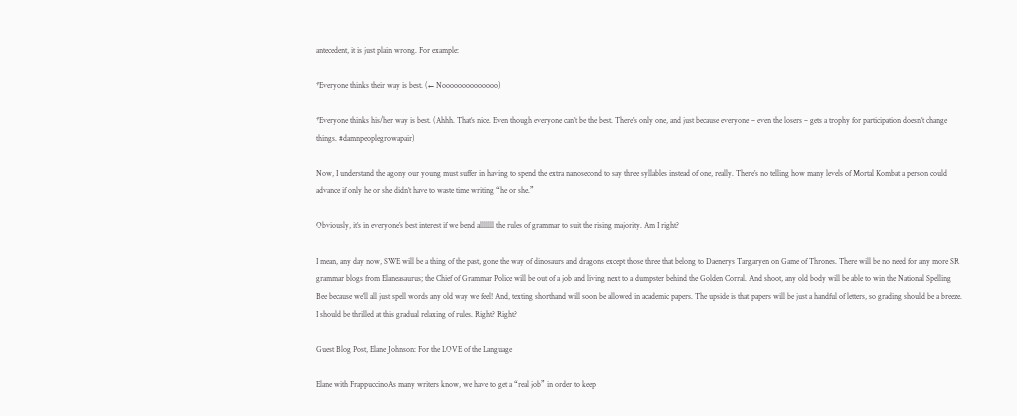antecedent, it is just plain wrong. For example:

*Everyone thinks their way is best. (← Noooooooooooooo)

*Everyone thinks his/her way is best. (Ahhh. That’s nice. Even though everyone can’t be the best. There’s only one, and just because everyone – even the losers – gets a trophy for participation doesn’t change things. #damnpeoplegrowapair)

Now, I understand the agony our young must suffer in having to spend the extra nanosecond to say three syllables instead of one, really. There’s no telling how many levels of Mortal Kombat a person could advance if only he or she didn’t have to waste time writing “he or she.”

Obviously, it’s in everyone’s best interest if we bend alllllll the rules of grammar to suit the rising majority. Am I right?

I mean, any day now, SWE will be a thing of the past, gone the way of dinosaurs and dragons except those three that belong to Daenerys Targaryen on Game of Thrones. There will be no need for any more SR grammar blogs from Elaneasaurus; the Chief of Grammar Police will be out of a job and living next to a dumpster behind the Golden Corral. And shoot, any old body will be able to win the National Spelling Bee because we’ll all just spell words any old way we feel! And, texting shorthand will soon be allowed in academic papers. The upside is that papers will be just a handful of letters, so grading should be a breeze. I should be thrilled at this gradual relaxing of rules. Right? Right?

Guest Blog Post, Elane Johnson: For the LOVE of the Language

Elane with FrappuccinoAs many writers know, we have to get a “real job” in order to keep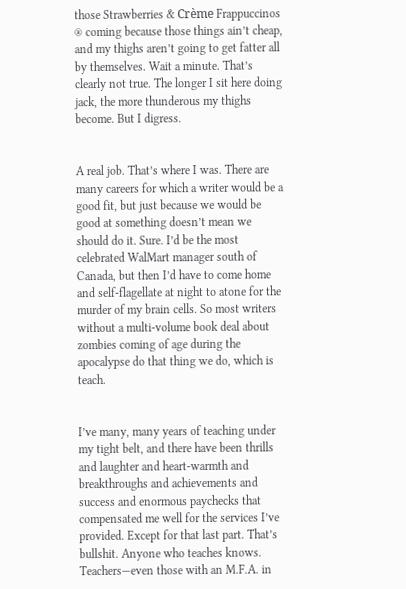those Strawberries & Crème Frappuccinos ® coming because those things ain’t cheap, and my thighs aren’t going to get fatter all by themselves. Wait a minute. That’s clearly not true. The longer I sit here doing jack, the more thunderous my thighs become. But I digress.


A real job. That’s where I was. There are many careers for which a writer would be a good fit, but just because we would be good at something doesn’t mean we should do it. Sure. I’d be the most celebrated WalMart manager south of Canada, but then I’d have to come home and self-flagellate at night to atone for the murder of my brain cells. So most writers without a multi-volume book deal about zombies coming of age during the apocalypse do that thing we do, which is teach.


I’ve many, many years of teaching under my tight belt, and there have been thrills and laughter and heart-warmth and breakthroughs and achievements and success and enormous paychecks that compensated me well for the services I’ve provided. Except for that last part. That’s bullshit. Anyone who teaches knows. Teachers—even those with an M.F.A. in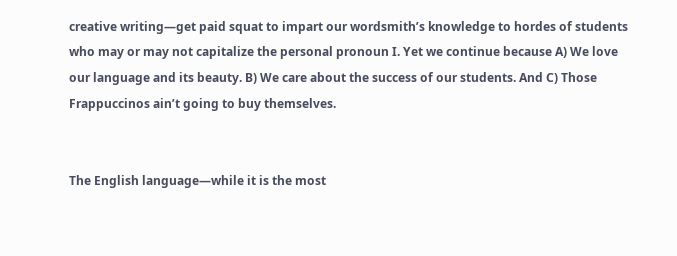creative writing—get paid squat to impart our wordsmith’s knowledge to hordes of students who may or may not capitalize the personal pronoun I. Yet we continue because A) We love our language and its beauty. B) We care about the success of our students. And C) Those Frappuccinos ain’t going to buy themselves.


The English language—while it is the most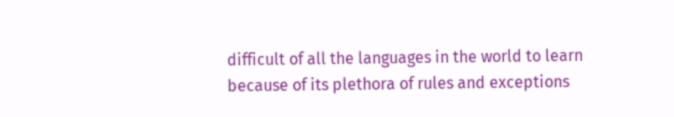difficult of all the languages in the world to learn because of its plethora of rules and exceptions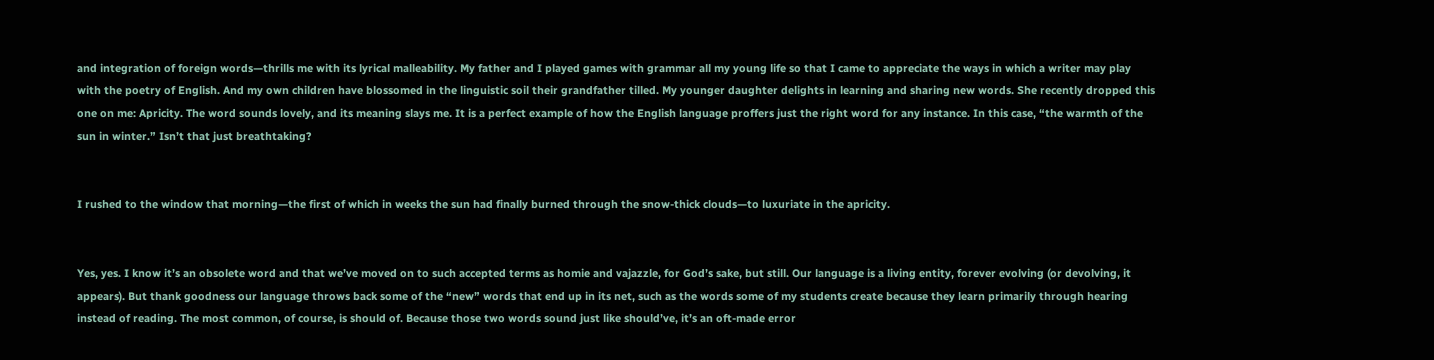and integration of foreign words—thrills me with its lyrical malleability. My father and I played games with grammar all my young life so that I came to appreciate the ways in which a writer may play with the poetry of English. And my own children have blossomed in the linguistic soil their grandfather tilled. My younger daughter delights in learning and sharing new words. She recently dropped this one on me: Apricity. The word sounds lovely, and its meaning slays me. It is a perfect example of how the English language proffers just the right word for any instance. In this case, “the warmth of the sun in winter.” Isn’t that just breathtaking?


I rushed to the window that morning—the first of which in weeks the sun had finally burned through the snow-thick clouds—to luxuriate in the apricity.


Yes, yes. I know it’s an obsolete word and that we’ve moved on to such accepted terms as homie and vajazzle, for God’s sake, but still. Our language is a living entity, forever evolving (or devolving, it appears). But thank goodness our language throws back some of the “new” words that end up in its net, such as the words some of my students create because they learn primarily through hearing instead of reading. The most common, of course, is should of. Because those two words sound just like should’ve, it’s an oft-made error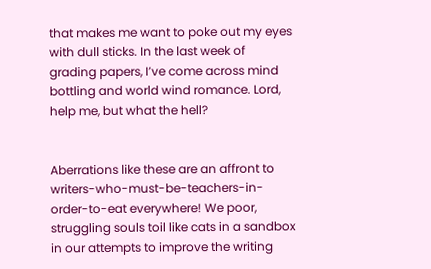that makes me want to poke out my eyes with dull sticks. In the last week of grading papers, I’ve come across mind bottling and world wind romance. Lord, help me, but what the hell?


Aberrations like these are an affront to writers-who-must-be-teachers-in-order-to-eat everywhere! We poor, struggling souls toil like cats in a sandbox in our attempts to improve the writing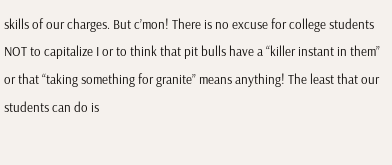skills of our charges. But c’mon! There is no excuse for college students NOT to capitalize I or to think that pit bulls have a “killer instant in them” or that “taking something for granite” means anything! The least that our students can do is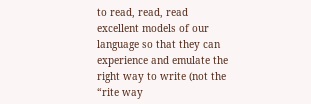to read, read, read excellent models of our language so that they can experience and emulate the right way to write (not the “rite way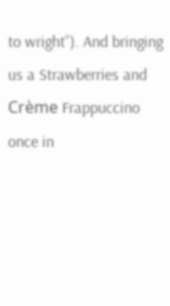to wright”). And bringing us a Strawberries and Crème Frappuccino once in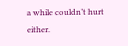a while couldn’t hurt either.